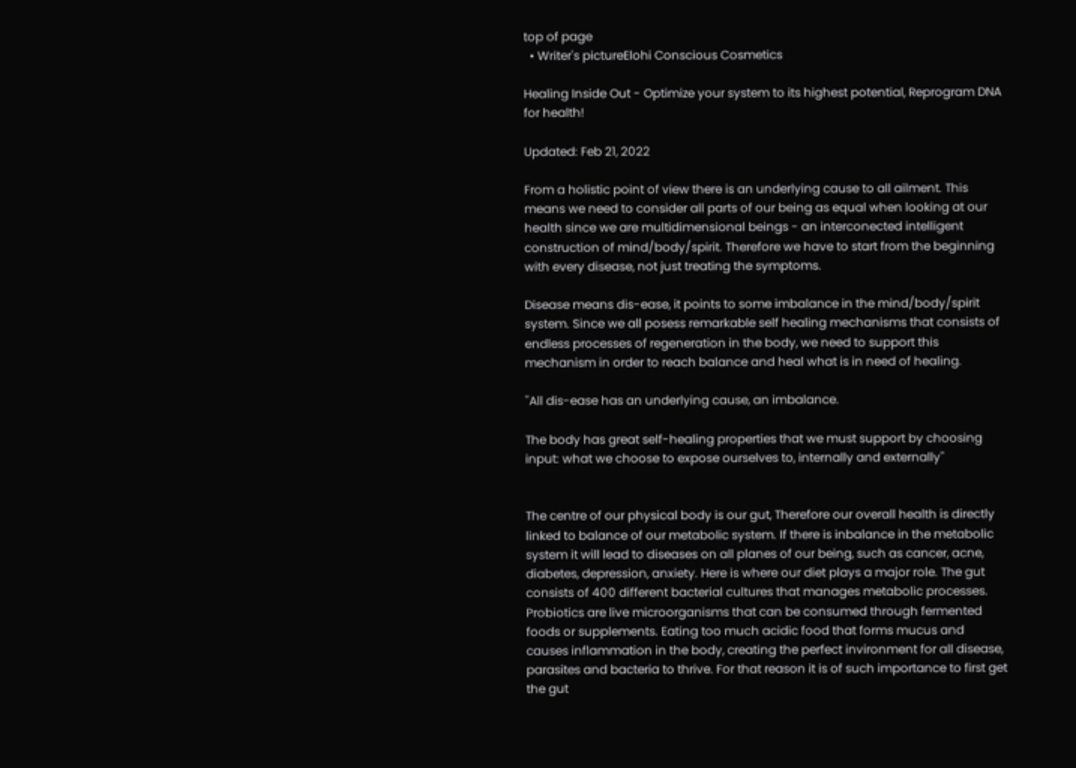top of page
  • Writer's pictureElohi Conscious Cosmetics

Healing Inside Out - Optimize your system to its highest potential, Reprogram DNA for health!

Updated: Feb 21, 2022

From a holistic point of view there is an underlying cause to all ailment. This means we need to consider all parts of our being as equal when looking at our health since we are multidimensional beings - an interconected intelligent construction of mind/body/spirit. Therefore we have to start from the beginning with every disease, not just treating the symptoms.

Disease means dis-ease, it points to some imbalance in the mind/body/spirit system. Since we all posess remarkable self healing mechanisms that consists of endless processes of regeneration in the body, we need to support this mechanism in order to reach balance and heal what is in need of healing.

''All dis-ease has an underlying cause, an imbalance.

The body has great self-healing properties that we must support by choosing input: what we choose to expose ourselves to, internally and externally''


The centre of our physical body is our gut, Therefore our overall health is directly linked to balance of our metabolic system. If there is inbalance in the metabolic system it will lead to diseases on all planes of our being, such as cancer, acne, diabetes, depression, anxiety. Here is where our diet plays a major role. The gut consists of 400 different bacterial cultures that manages metabolic processes. Probiotics are live microorganisms that can be consumed through fermented foods or supplements. Eating too much acidic food that forms mucus and causes inflammation in the body, creating the perfect invironment for all disease, parasites and bacteria to thrive. For that reason it is of such importance to first get the gut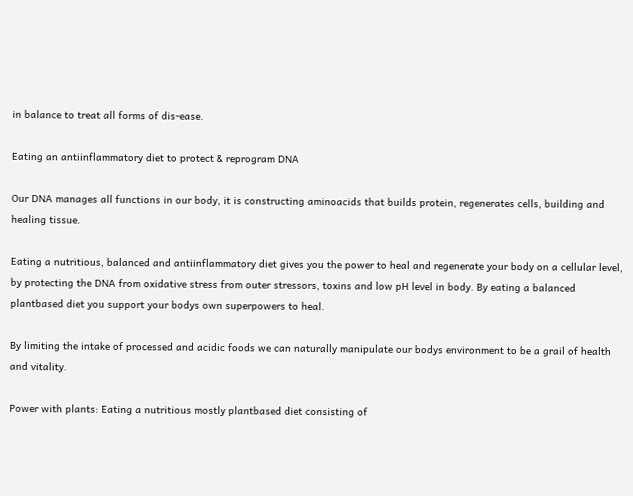in balance to treat all forms of dis-ease.

Eating an antiinflammatory diet to protect & reprogram DNA

Our DNA manages all functions in our body, it is constructing aminoacids that builds protein, regenerates cells, building and healing tissue.

Eating a nutritious, balanced and antiinflammatory diet gives you the power to heal and regenerate your body on a cellular level, by protecting the DNA from oxidative stress from outer stressors, toxins and low pH level in body. By eating a balanced plantbased diet you support your bodys own superpowers to heal.

By limiting the intake of processed and acidic foods we can naturally manipulate our bodys environment to be a grail of health and vitality.

Power with plants: Eating a nutritious mostly plantbased diet consisting of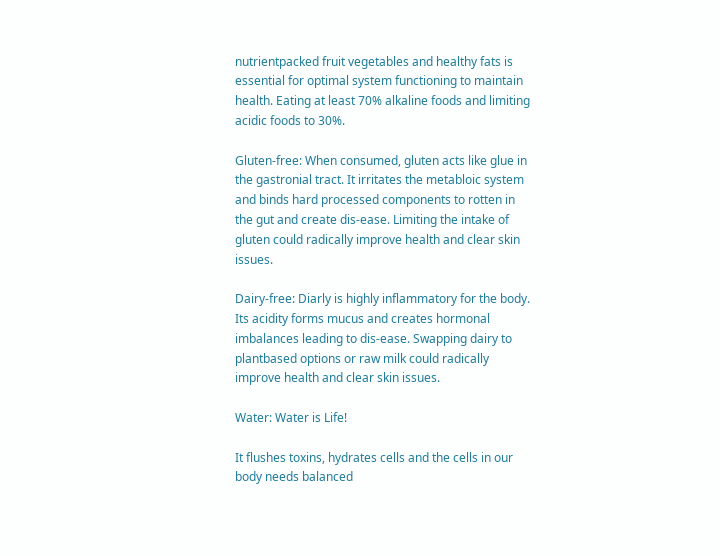nutrientpacked fruit vegetables and healthy fats is essential for optimal system functioning to maintain health. Eating at least 70% alkaline foods and limiting acidic foods to 30%.

Gluten-free: When consumed, gluten acts like glue in the gastronial tract. It irritates the metabloic system and binds hard processed components to rotten in the gut and create dis-ease. Limiting the intake of gluten could radically improve health and clear skin issues.

Dairy-free: Diarly is highly inflammatory for the body. Its acidity forms mucus and creates hormonal imbalances leading to dis-ease. Swapping dairy to plantbased options or raw milk could radically improve health and clear skin issues.

Water: Water is Life!

It flushes toxins, hydrates cells and the cells in our body needs balanced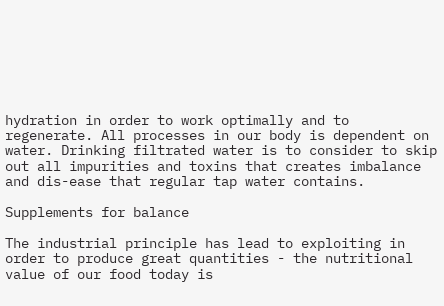hydration in order to work optimally and to regenerate. All processes in our body is dependent on water. Drinking filtrated water is to consider to skip out all impurities and toxins that creates imbalance and dis-ease that regular tap water contains.

Supplements for balance

The industrial principle has lead to exploiting in order to produce great quantities - the nutritional value of our food today is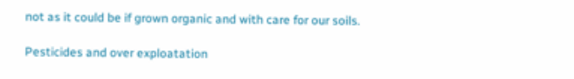not as it could be if grown organic and with care for our soils.

Pesticides and over exploatation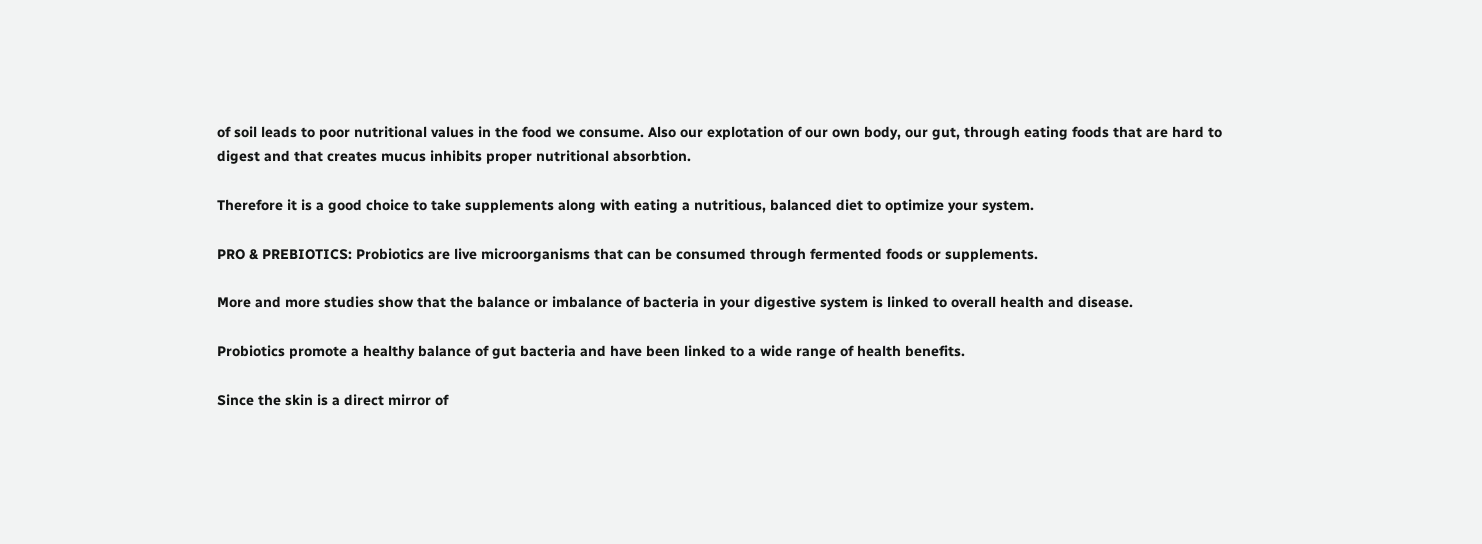of soil leads to poor nutritional values in the food we consume. Also our explotation of our own body, our gut, through eating foods that are hard to digest and that creates mucus inhibits proper nutritional absorbtion.

Therefore it is a good choice to take supplements along with eating a nutritious, balanced diet to optimize your system.

PRO & PREBIOTICS: Probiotics are live microorganisms that can be consumed through fermented foods or supplements.

More and more studies show that the balance or imbalance of bacteria in your digestive system is linked to overall health and disease.

Probiotics promote a healthy balance of gut bacteria and have been linked to a wide range of health benefits.

Since the skin is a direct mirror of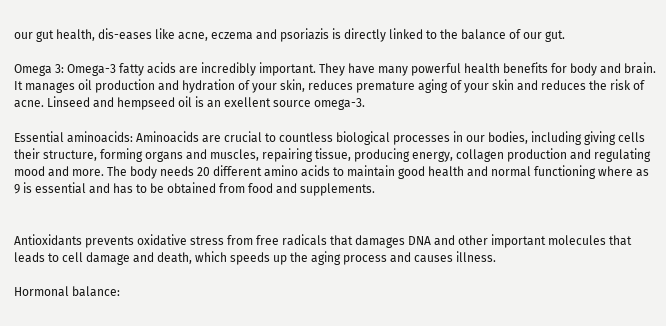our gut health, dis-eases like acne, eczema and psoriazis is directly linked to the balance of our gut.

Omega 3: Omega-3 fatty acids are incredibly important. They have many powerful health benefits for body and brain. It manages oil production and hydration of your skin, reduces premature aging of your skin and reduces the risk of acne. Linseed and hempseed oil is an exellent source omega-3.

Essential aminoacids: Aminoacids are crucial to countless biological processes in our bodies, including giving cells their structure, forming organs and muscles, repairing tissue, producing energy, collagen production and regulating mood and more. The body needs 20 different amino acids to maintain good health and normal functioning where as 9 is essential and has to be obtained from food and supplements.


Antioxidants prevents oxidative stress from free radicals that damages DNA and other important molecules that leads to cell damage and death, which speeds up the aging process and causes illness.

Hormonal balance: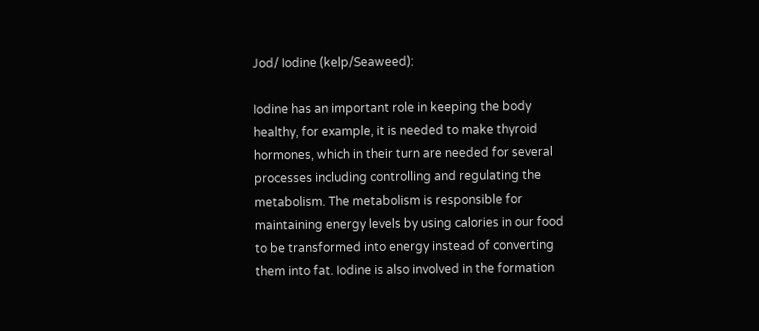Jod/ Iodine (kelp/Seaweed):

Iodine has an important role in keeping the body healthy, for example, it is needed to make thyroid hormones, which in their turn are needed for several processes including controlling and regulating the metabolism. The metabolism is responsible for maintaining energy levels by using calories in our food to be transformed into energy instead of converting them into fat. Iodine is also involved in the formation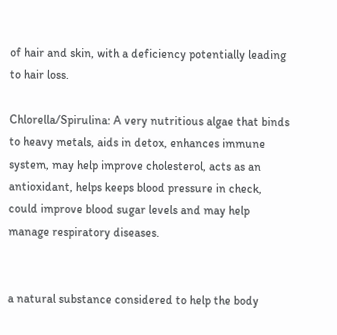of hair and skin, with a deficiency potentially leading to hair loss.

Chlorella/Spirulina: A very nutritious algae that binds to heavy metals, aids in detox, enhances immune system, may help improve cholesterol, acts as an antioxidant, helps keeps blood pressure in check, could improve blood sugar levels and may help manage respiratory diseases.


a natural substance considered to help the body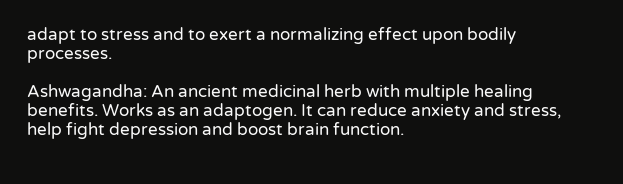adapt to stress and to exert a normalizing effect upon bodily processes.

Ashwagandha: An ancient medicinal herb with multiple healing benefits. Works as an adaptogen. It can reduce anxiety and stress, help fight depression and boost brain function.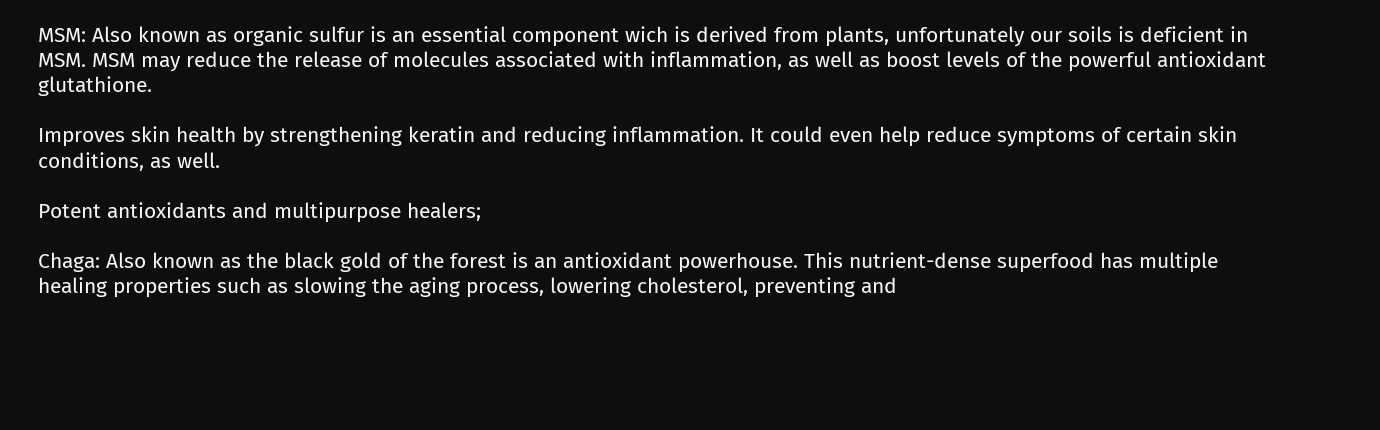MSM: Also known as organic sulfur is an essential component wich is derived from plants, unfortunately our soils is deficient in MSM. MSM may reduce the release of molecules associated with inflammation, as well as boost levels of the powerful antioxidant glutathione.

Improves skin health by strengthening keratin and reducing inflammation. It could even help reduce symptoms of certain skin conditions, as well.

Potent antioxidants and multipurpose healers;

Chaga: Also known as the black gold of the forest is an antioxidant powerhouse. This nutrient-dense superfood has multiple healing properties such as slowing the aging process, lowering cholesterol, preventing and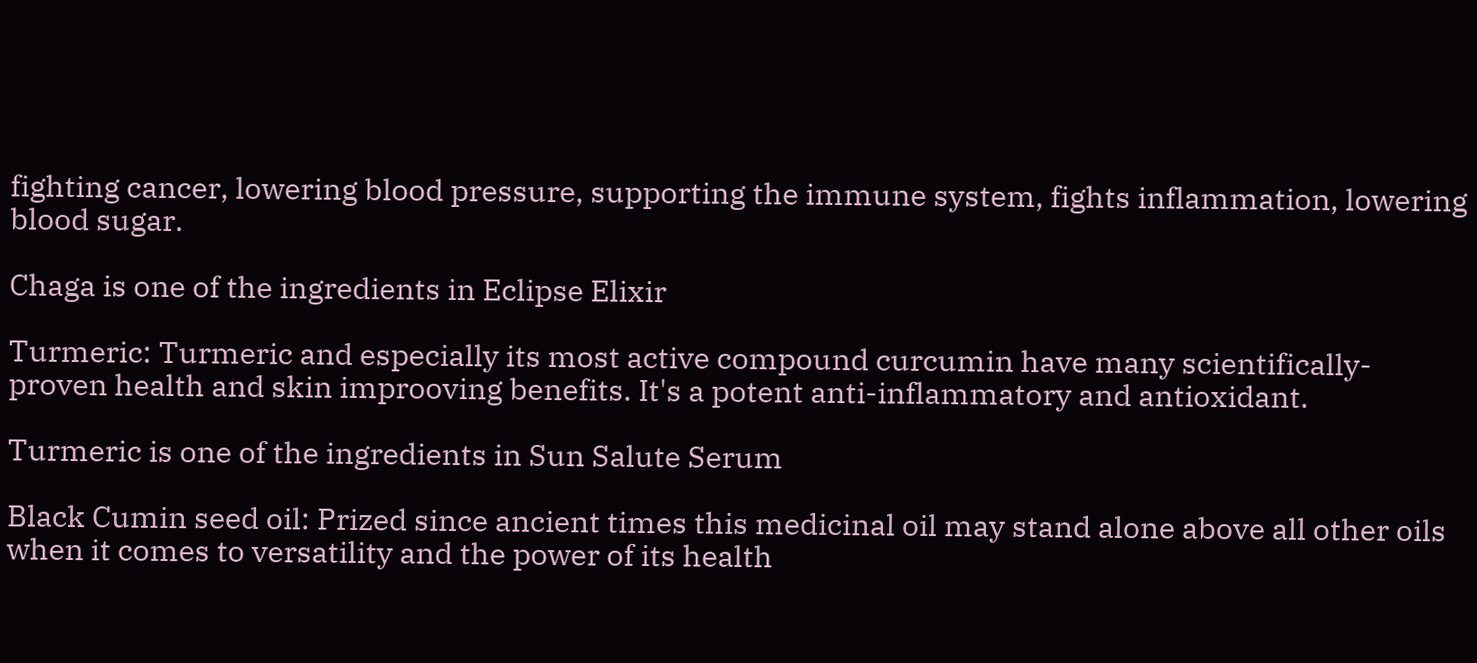fighting cancer, lowering blood pressure, supporting the immune system, fights inflammation, lowering blood sugar.

Chaga is one of the ingredients in Eclipse Elixir

Turmeric: Turmeric and especially its most active compound curcumin have many scientifically-proven health and skin improoving benefits. It's a potent anti-inflammatory and antioxidant.

Turmeric is one of the ingredients in Sun Salute Serum

Black Cumin seed oil: Prized since ancient times this medicinal oil may stand alone above all other oils when it comes to versatility and the power of its health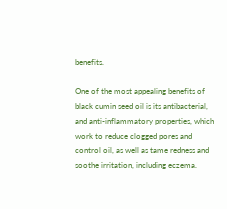benefits.

One of the most appealing benefits of black cumin seed oil is its antibacterial, and anti-inflammatory properties, which work to reduce clogged pores and control oil, as well as tame redness and soothe irritation, including eczema.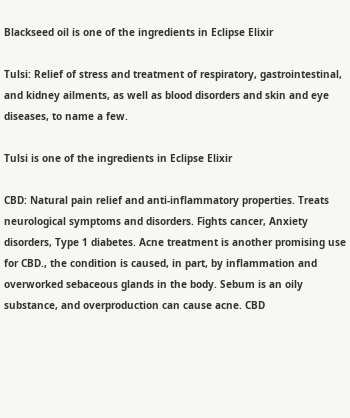Blackseed oil is one of the ingredients in Eclipse Elixir

Tulsi: Relief of stress and treatment of respiratory, gastrointestinal, and kidney ailments, as well as blood disorders and skin and eye diseases, to name a few.

Tulsi is one of the ingredients in Eclipse Elixir

CBD: Natural pain relief and anti-inflammatory properties. Treats neurological symptoms and disorders. Fights cancer, Anxiety disorders, Type 1 diabetes. Acne treatment is another promising use for CBD., the condition is caused, in part, by inflammation and overworked sebaceous glands in the body. Sebum is an oily substance, and overproduction can cause acne. CBD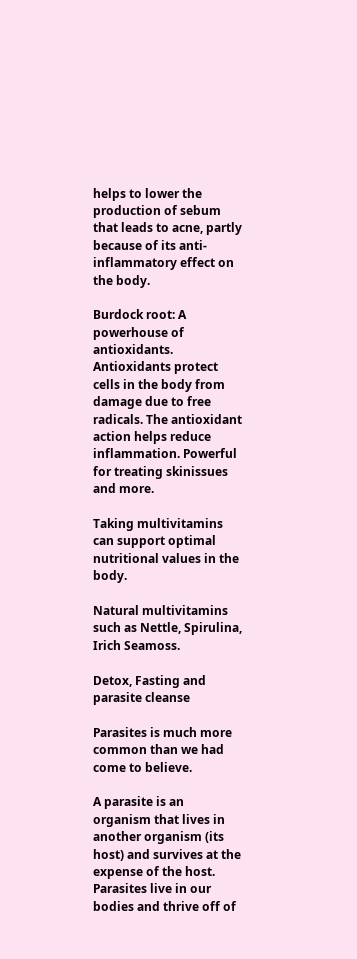helps to lower the production of sebum that leads to acne, partly because of its anti-inflammatory effect on the body.

Burdock root: A powerhouse of antioxidants. Antioxidants protect cells in the body from damage due to free radicals. The antioxidant action helps reduce inflammation. Powerful for treating skinissues and more.

Taking multivitamins can support optimal nutritional values in the body.

Natural multivitamins such as Nettle, Spirulina, Irich Seamoss.

Detox, Fasting and parasite cleanse

Parasites is much more common than we had come to believe.

A parasite is an organism that lives in another organism (its host) and survives at the expense of the host. Parasites live in our bodies and thrive off of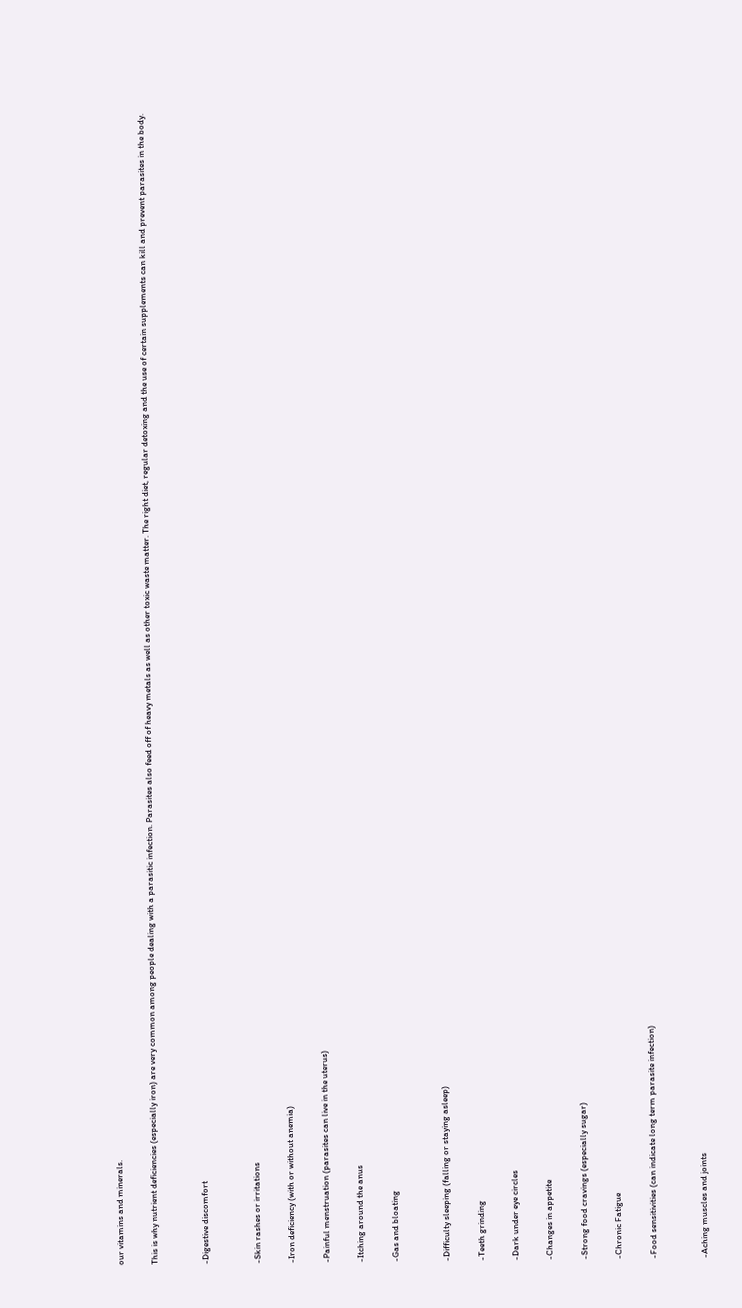our vitamins and minerals.

This is why nutrient deficiencies (especially iron) are very common among people dealing with a parasitic infection. Parasites also feed off of heavy metals as well as other toxic waste matter. The right diet, regular detoxing and the use of certain supplements can kill and prevent parasites in the body.


-Digestive discomfort


-Skin rashes or irritations

-Iron deficiency (with or without anemia)

-Painful menstruation (parasites can live in the uterus)

-Itching around the anus

-Gas and bloating


-Difficulty sleeping (falling or staying asleep)

-Teeth grinding

-Dark under eye circles

-Changes in appetite

-Strong food cravings (especially sugar)

-Chronic Fatigue

-Food sensitivities (can indicate long term parasite infection)


-Aching muscles and joints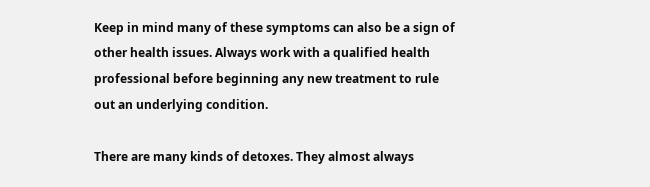Keep in mind many of these symptoms can also be a sign of other health issues. Always work with a qualified health professional before beginning any new treatment to rule out an underlying condition.

There are many kinds of detoxes. They almost always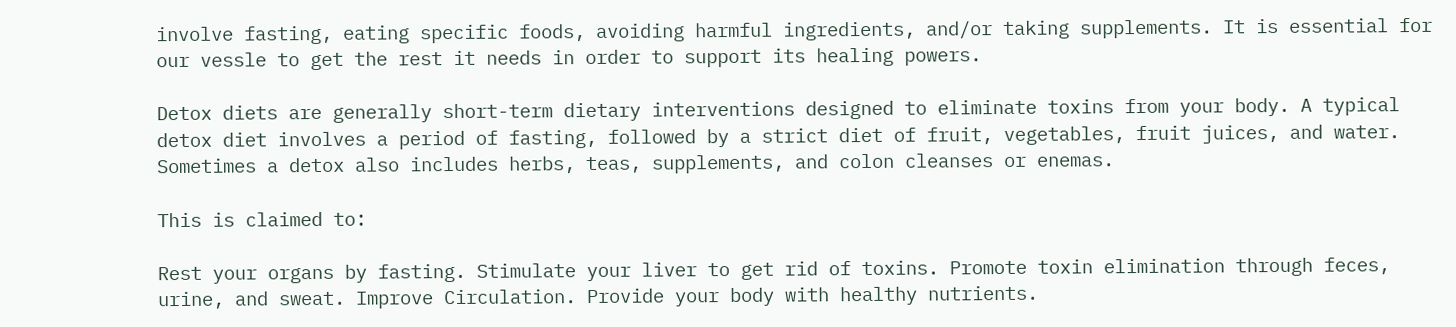involve fasting, eating specific foods, avoiding harmful ingredients, and/or taking supplements. It is essential for our vessle to get the rest it needs in order to support its healing powers.

Detox diets are generally short-term dietary interventions designed to eliminate toxins from your body. A typical detox diet involves a period of fasting, followed by a strict diet of fruit, vegetables, fruit juices, and water. Sometimes a detox also includes herbs, teas, supplements, and colon cleanses or enemas.

This is claimed to:

Rest your organs by fasting. Stimulate your liver to get rid of toxins. Promote toxin elimination through feces, urine, and sweat. Improve Circulation. Provide your body with healthy nutrients.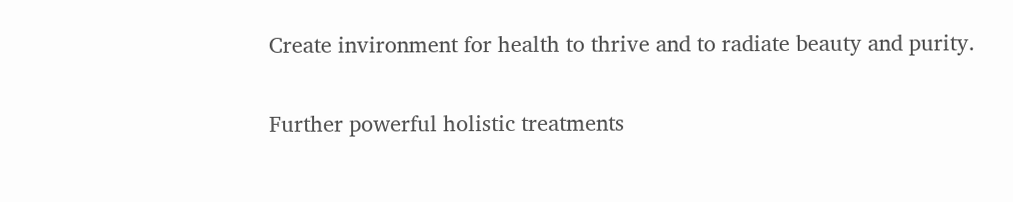Create invironment for health to thrive and to radiate beauty and purity.

Further powerful holistic treatments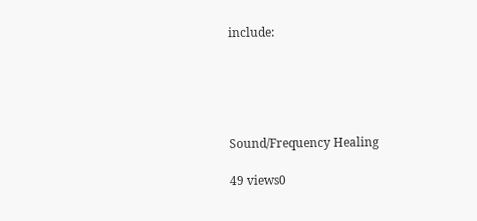include:





Sound/Frequency Healing

49 views0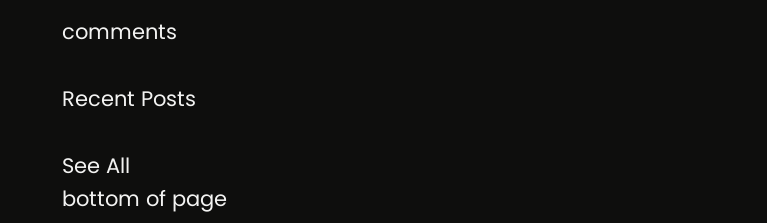comments

Recent Posts

See All
bottom of page